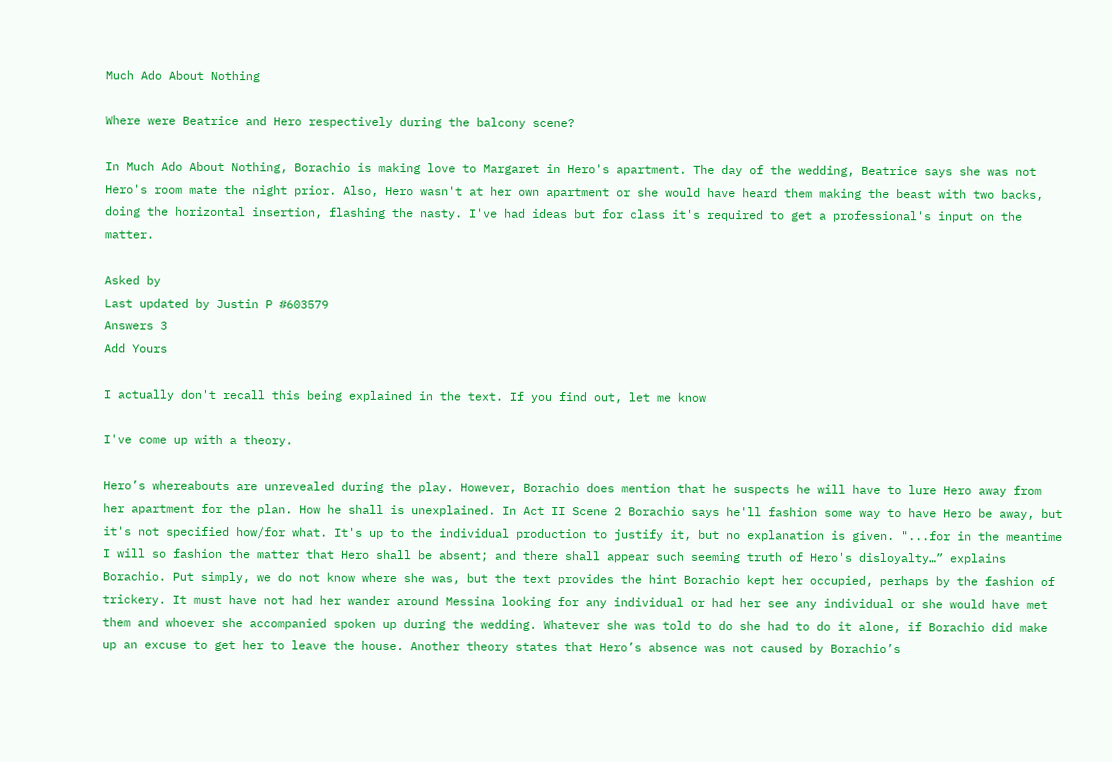Much Ado About Nothing

Where were Beatrice and Hero respectively during the balcony scene?

In Much Ado About Nothing, Borachio is making love to Margaret in Hero's apartment. The day of the wedding, Beatrice says she was not Hero's room mate the night prior. Also, Hero wasn't at her own apartment or she would have heard them making the beast with two backs, doing the horizontal insertion, flashing the nasty. I've had ideas but for class it's required to get a professional's input on the matter.

Asked by
Last updated by Justin P #603579
Answers 3
Add Yours

I actually don't recall this being explained in the text. If you find out, let me know

I've come up with a theory.

Hero’s whereabouts are unrevealed during the play. However, Borachio does mention that he suspects he will have to lure Hero away from her apartment for the plan. How he shall is unexplained. In Act II Scene 2 Borachio says he'll fashion some way to have Hero be away, but it's not specified how/for what. It's up to the individual production to justify it, but no explanation is given. "...for in the meantime I will so fashion the matter that Hero shall be absent; and there shall appear such seeming truth of Hero's disloyalty…” explains Borachio. Put simply, we do not know where she was, but the text provides the hint Borachio kept her occupied, perhaps by the fashion of trickery. It must have not had her wander around Messina looking for any individual or had her see any individual or she would have met them and whoever she accompanied spoken up during the wedding. Whatever she was told to do she had to do it alone, if Borachio did make up an excuse to get her to leave the house. Another theory states that Hero’s absence was not caused by Borachio’s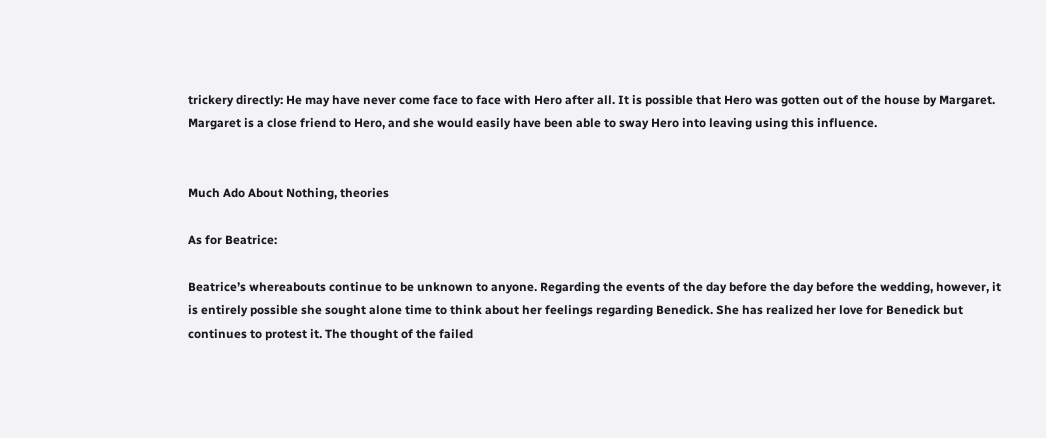trickery directly: He may have never come face to face with Hero after all. It is possible that Hero was gotten out of the house by Margaret. Margaret is a close friend to Hero, and she would easily have been able to sway Hero into leaving using this influence.


Much Ado About Nothing, theories

As for Beatrice:

Beatrice’s whereabouts continue to be unknown to anyone. Regarding the events of the day before the day before the wedding, however, it is entirely possible she sought alone time to think about her feelings regarding Benedick. She has realized her love for Benedick but continues to protest it. The thought of the failed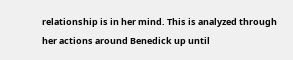relationship is in her mind. This is analyzed through her actions around Benedick up until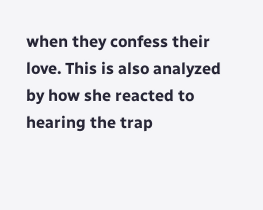when they confess their love. This is also analyzed by how she reacted to hearing the trap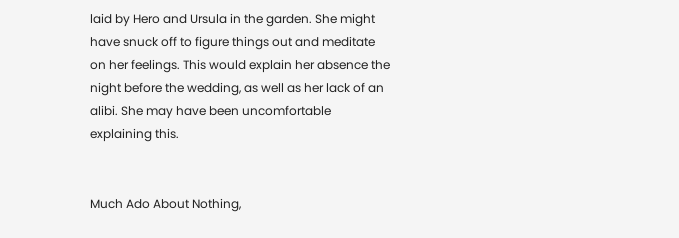laid by Hero and Ursula in the garden. She might have snuck off to figure things out and meditate on her feelings. This would explain her absence the night before the wedding, as well as her lack of an alibi. She may have been uncomfortable explaining this.


Much Ado About Nothing,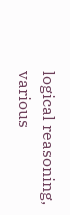logical reasoning, various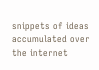snippets of ideas accumulated over the internet